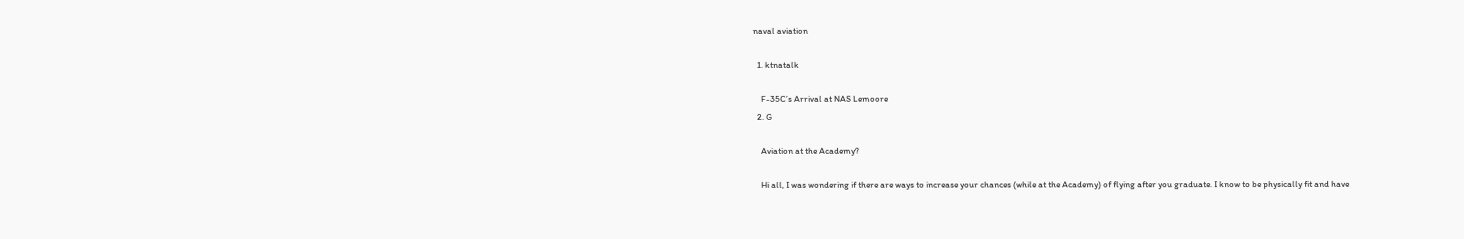naval aviation

  1. ktnatalk

    F-35C’s Arrival at NAS Lemoore
  2. G

    Aviation at the Academy?

    Hi all, I was wondering if there are ways to increase your chances (while at the Academy) of flying after you graduate. I know to be physically fit and have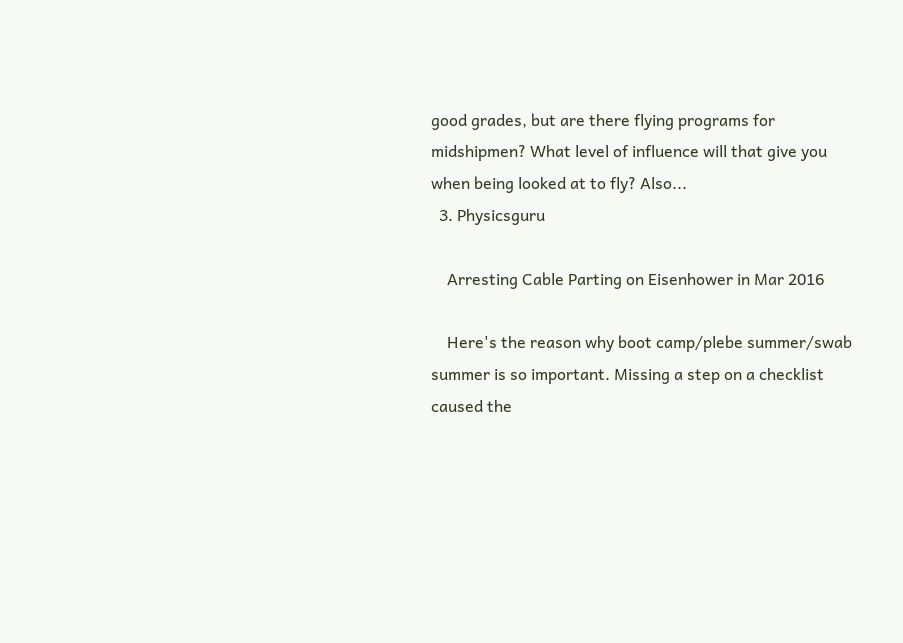good grades, but are there flying programs for midshipmen? What level of influence will that give you when being looked at to fly? Also...
  3. Physicsguru

    Arresting Cable Parting on Eisenhower in Mar 2016

    Here's the reason why boot camp/plebe summer/swab summer is so important. Missing a step on a checklist caused the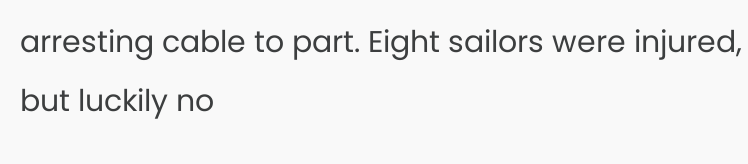arresting cable to part. Eight sailors were injured, but luckily no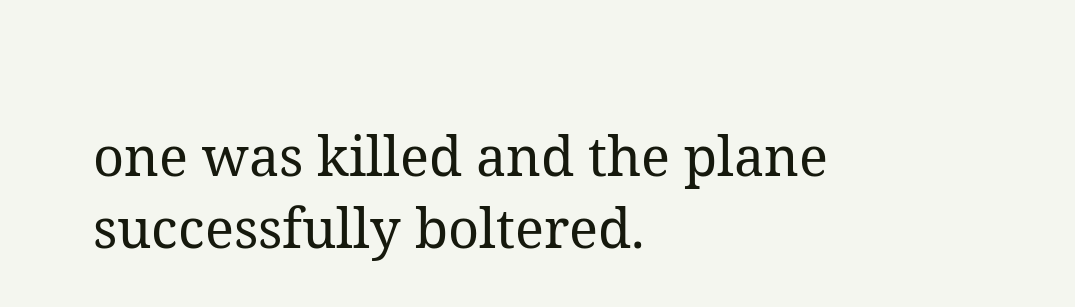one was killed and the plane successfully boltered.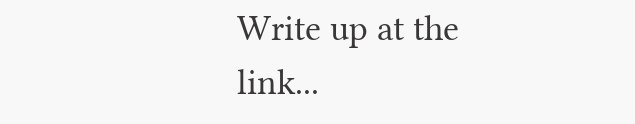Write up at the link...